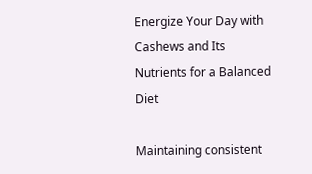Energize Your Day with Cashews and Its Nutrients for a Balanced Diet

Maintaining consistent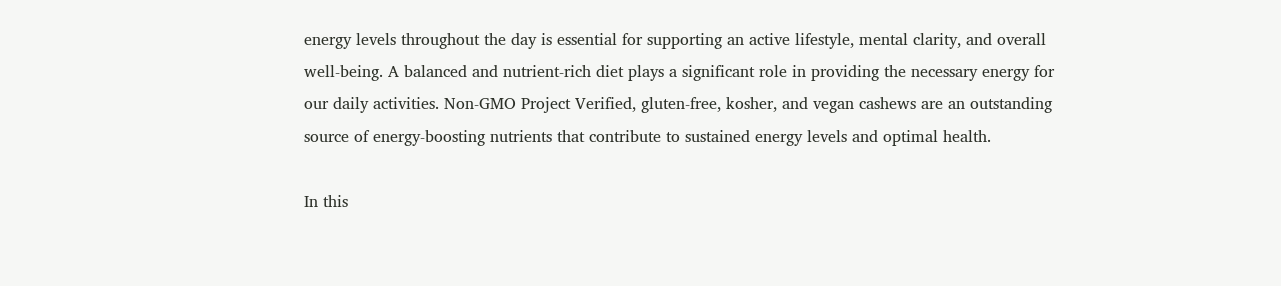energy levels throughout the day is essential for supporting an active lifestyle, mental clarity, and overall well-being. A balanced and nutrient-rich diet plays a significant role in providing the necessary energy for our daily activities. Non-GMO Project Verified, gluten-free, kosher, and vegan cashews are an outstanding source of energy-boosting nutrients that contribute to sustained energy levels and optimal health.

In this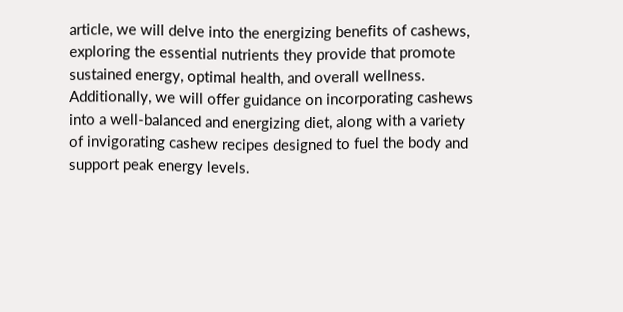article, we will delve into the energizing benefits of cashews, exploring the essential nutrients they provide that promote sustained energy, optimal health, and overall wellness. Additionally, we will offer guidance on incorporating cashews into a well-balanced and energizing diet, along with a variety of invigorating cashew recipes designed to fuel the body and support peak energy levels.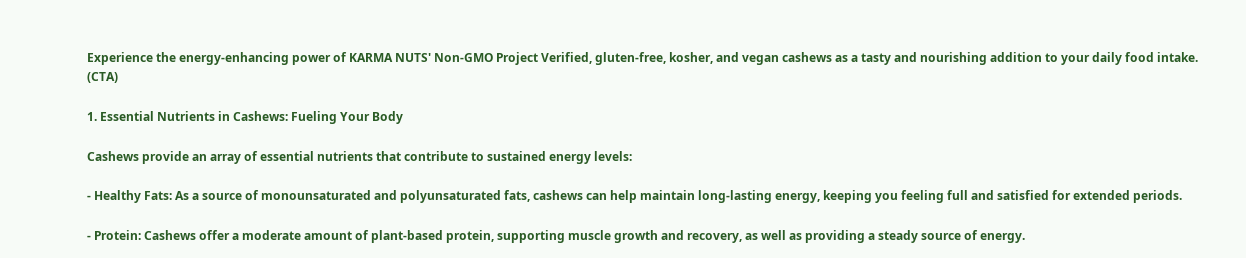Experience the energy-enhancing power of KARMA NUTS' Non-GMO Project Verified, gluten-free, kosher, and vegan cashews as a tasty and nourishing addition to your daily food intake. (CTA)

1. Essential Nutrients in Cashews: Fueling Your Body

Cashews provide an array of essential nutrients that contribute to sustained energy levels:

- Healthy Fats: As a source of monounsaturated and polyunsaturated fats, cashews can help maintain long-lasting energy, keeping you feeling full and satisfied for extended periods.

- Protein: Cashews offer a moderate amount of plant-based protein, supporting muscle growth and recovery, as well as providing a steady source of energy.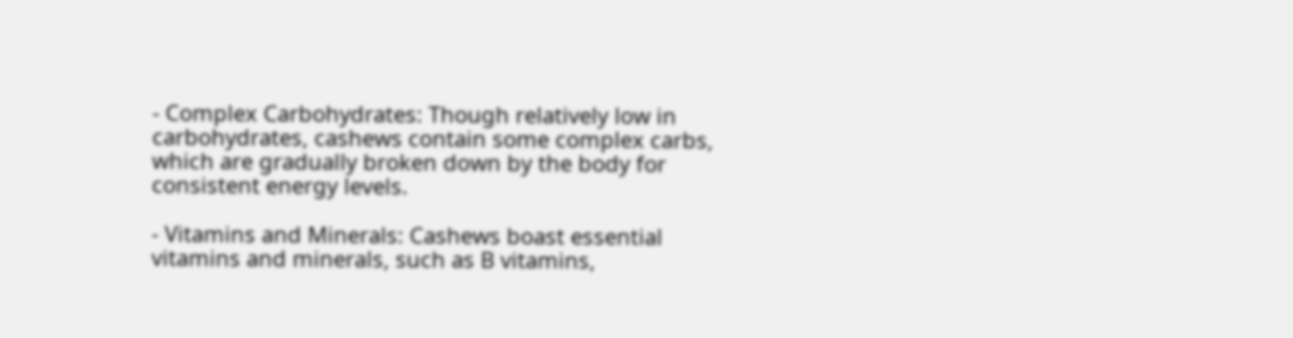- Complex Carbohydrates: Though relatively low in carbohydrates, cashews contain some complex carbs, which are gradually broken down by the body for consistent energy levels.

- Vitamins and Minerals: Cashews boast essential vitamins and minerals, such as B vitamins,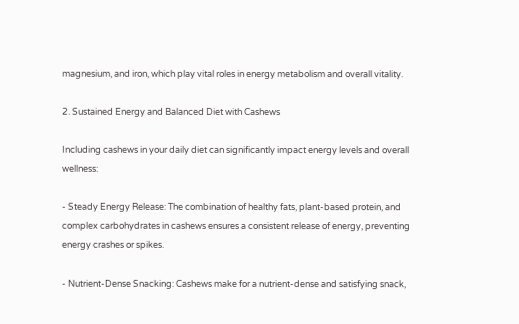magnesium, and iron, which play vital roles in energy metabolism and overall vitality.

2. Sustained Energy and Balanced Diet with Cashews

Including cashews in your daily diet can significantly impact energy levels and overall wellness:

- Steady Energy Release: The combination of healthy fats, plant-based protein, and complex carbohydrates in cashews ensures a consistent release of energy, preventing energy crashes or spikes.

- Nutrient-Dense Snacking: Cashews make for a nutrient-dense and satisfying snack,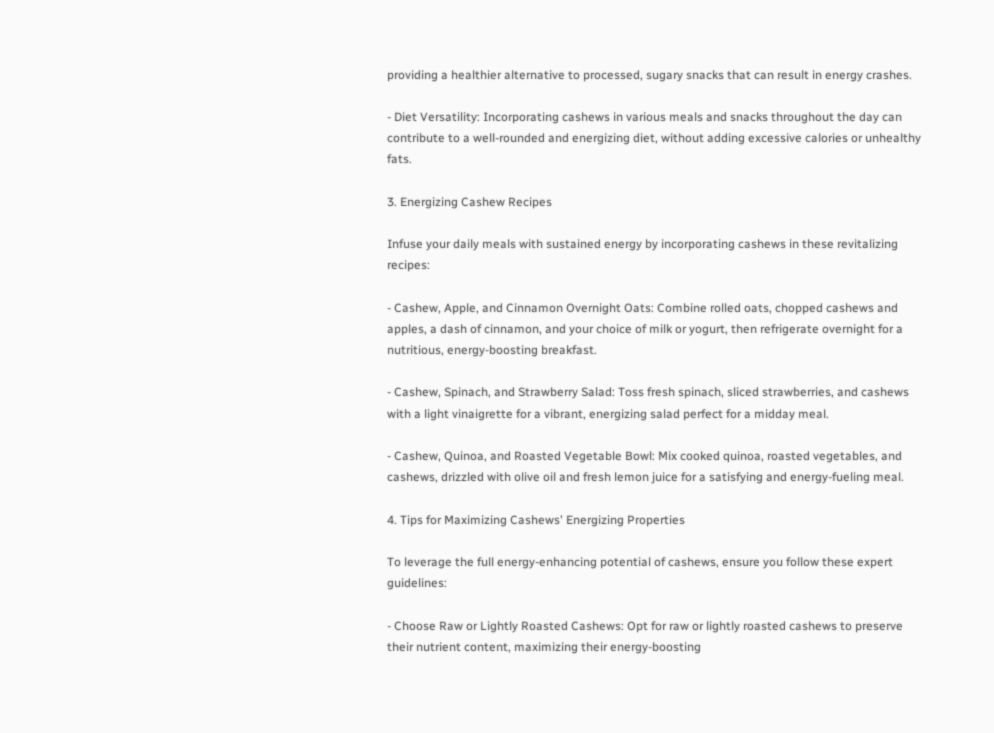providing a healthier alternative to processed, sugary snacks that can result in energy crashes.

- Diet Versatility: Incorporating cashews in various meals and snacks throughout the day can contribute to a well-rounded and energizing diet, without adding excessive calories or unhealthy fats.

3. Energizing Cashew Recipes

Infuse your daily meals with sustained energy by incorporating cashews in these revitalizing recipes:

- Cashew, Apple, and Cinnamon Overnight Oats: Combine rolled oats, chopped cashews and apples, a dash of cinnamon, and your choice of milk or yogurt, then refrigerate overnight for a nutritious, energy-boosting breakfast.

- Cashew, Spinach, and Strawberry Salad: Toss fresh spinach, sliced strawberries, and cashews with a light vinaigrette for a vibrant, energizing salad perfect for a midday meal.

- Cashew, Quinoa, and Roasted Vegetable Bowl: Mix cooked quinoa, roasted vegetables, and cashews, drizzled with olive oil and fresh lemon juice for a satisfying and energy-fueling meal.

4. Tips for Maximizing Cashews' Energizing Properties

To leverage the full energy-enhancing potential of cashews, ensure you follow these expert guidelines:

- Choose Raw or Lightly Roasted Cashews: Opt for raw or lightly roasted cashews to preserve their nutrient content, maximizing their energy-boosting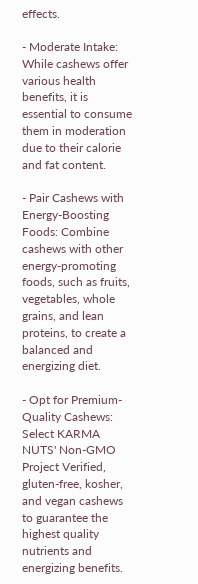effects.

- Moderate Intake: While cashews offer various health benefits, it is essential to consume them in moderation due to their calorie and fat content.

- Pair Cashews with Energy-Boosting Foods: Combine cashews with other energy-promoting foods, such as fruits, vegetables, whole grains, and lean proteins, to create a balanced and energizing diet.

- Opt for Premium-Quality Cashews: Select KARMA NUTS' Non-GMO Project Verified, gluten-free, kosher, and vegan cashews to guarantee the highest quality nutrients and energizing benefits.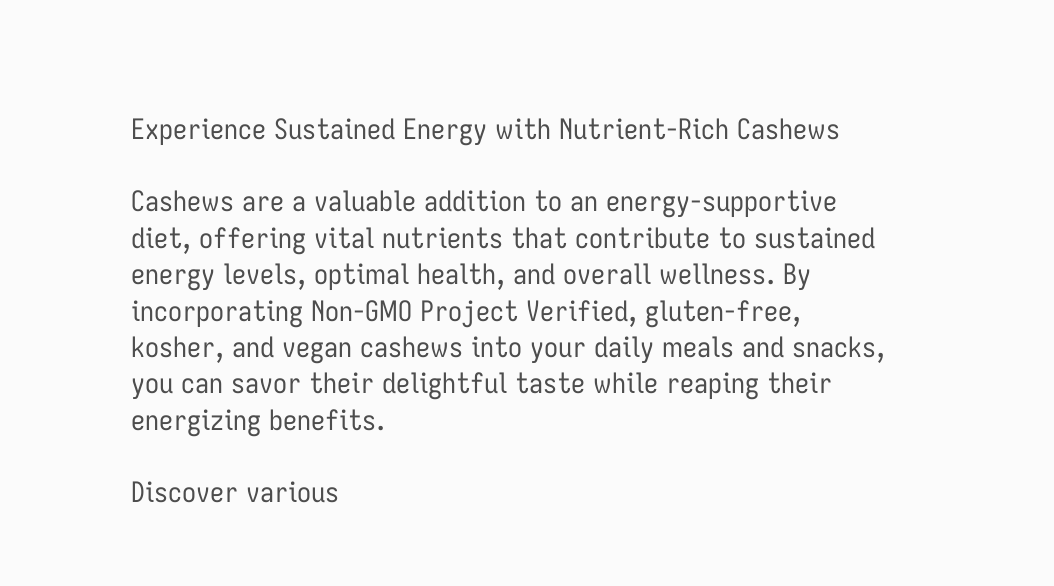Experience Sustained Energy with Nutrient-Rich Cashews

Cashews are a valuable addition to an energy-supportive diet, offering vital nutrients that contribute to sustained energy levels, optimal health, and overall wellness. By incorporating Non-GMO Project Verified, gluten-free, kosher, and vegan cashews into your daily meals and snacks, you can savor their delightful taste while reaping their energizing benefits.

Discover various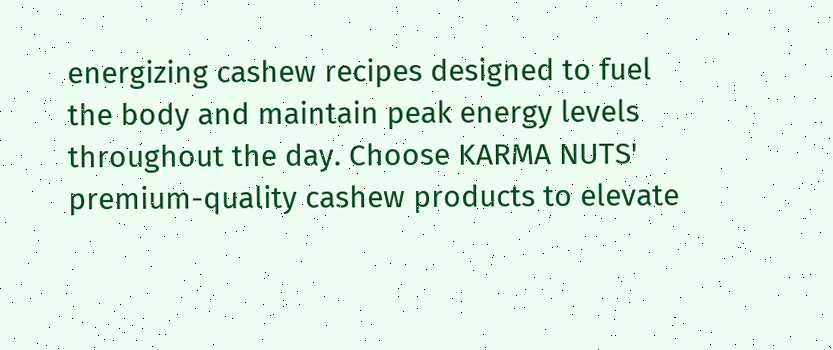energizing cashew recipes designed to fuel the body and maintain peak energy levels throughout the day. Choose KARMA NUTS' premium-quality cashew products to elevate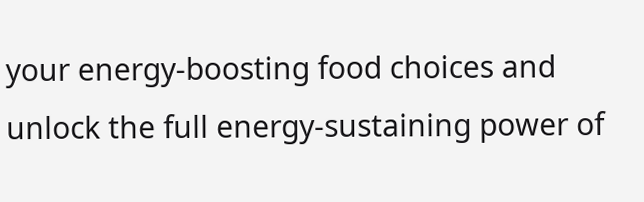your energy-boosting food choices and unlock the full energy-sustaining power of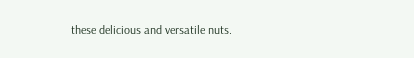these delicious and versatile nuts.